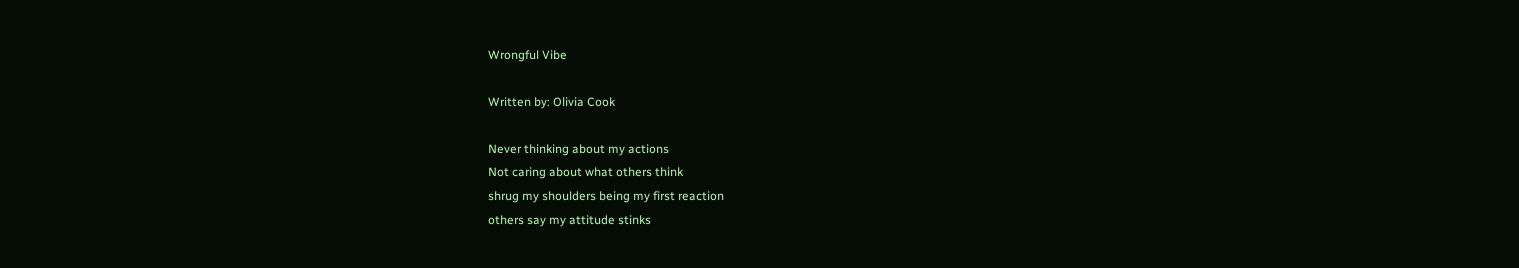Wrongful Vibe

Written by: Olivia Cook

Never thinking about my actions
Not caring about what others think
shrug my shoulders being my first reaction
others say my attitude stinks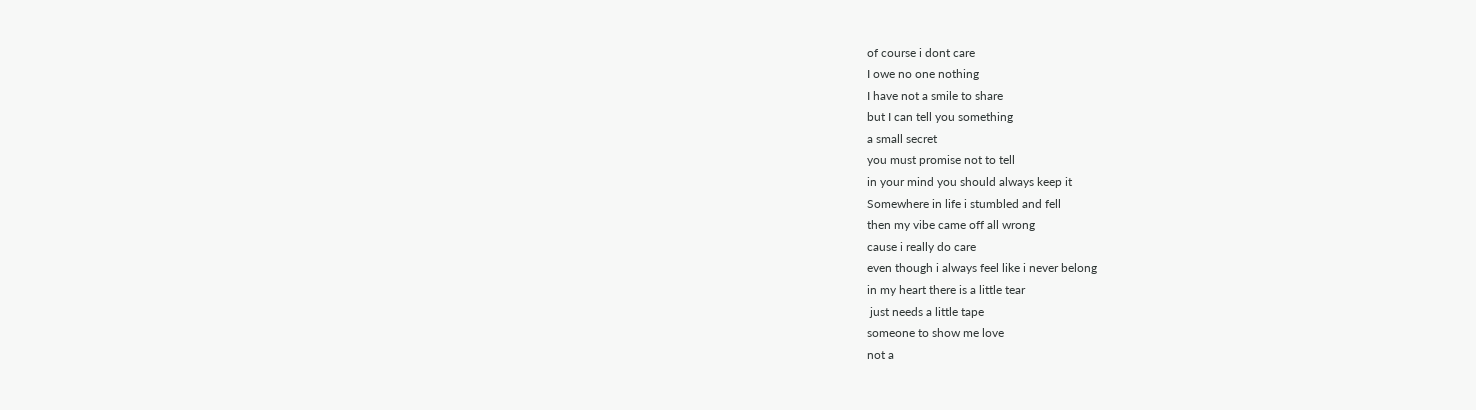of course i dont care
I owe no one nothing
I have not a smile to share
but I can tell you something
a small secret
you must promise not to tell
in your mind you should always keep it
Somewhere in life i stumbled and fell
then my vibe came off all wrong
cause i really do care
even though i always feel like i never belong
in my heart there is a little tear
 just needs a little tape
someone to show me love
not a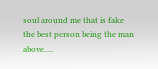soul around me that is fake
the best person being the man above.....